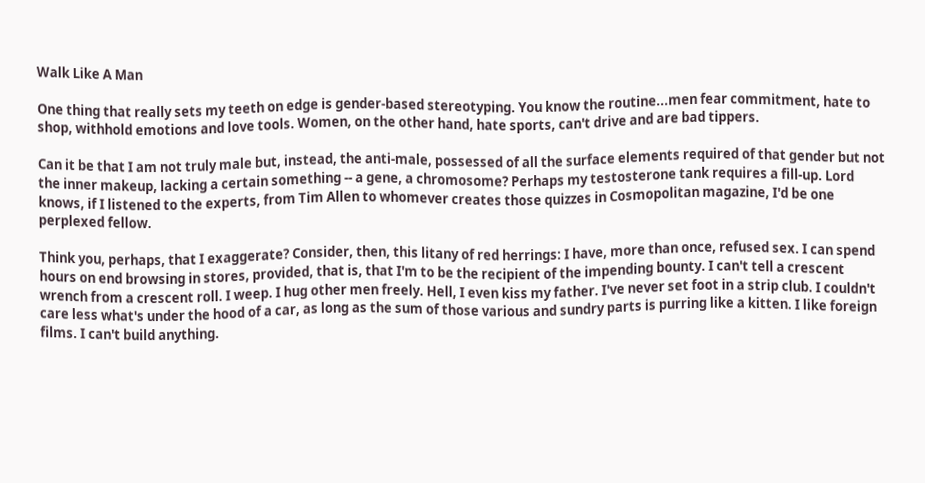Walk Like A Man

One thing that really sets my teeth on edge is gender-based stereotyping. You know the routine...men fear commitment, hate to shop, withhold emotions and love tools. Women, on the other hand, hate sports, can't drive and are bad tippers.

Can it be that I am not truly male but, instead, the anti-male, possessed of all the surface elements required of that gender but not the inner makeup, lacking a certain something -- a gene, a chromosome? Perhaps my testosterone tank requires a fill-up. Lord knows, if I listened to the experts, from Tim Allen to whomever creates those quizzes in Cosmopolitan magazine, I'd be one perplexed fellow.

Think you, perhaps, that I exaggerate? Consider, then, this litany of red herrings: I have, more than once, refused sex. I can spend hours on end browsing in stores, provided, that is, that I'm to be the recipient of the impending bounty. I can't tell a crescent wrench from a crescent roll. I weep. I hug other men freely. Hell, I even kiss my father. I've never set foot in a strip club. I couldn't care less what's under the hood of a car, as long as the sum of those various and sundry parts is purring like a kitten. I like foreign films. I can't build anything.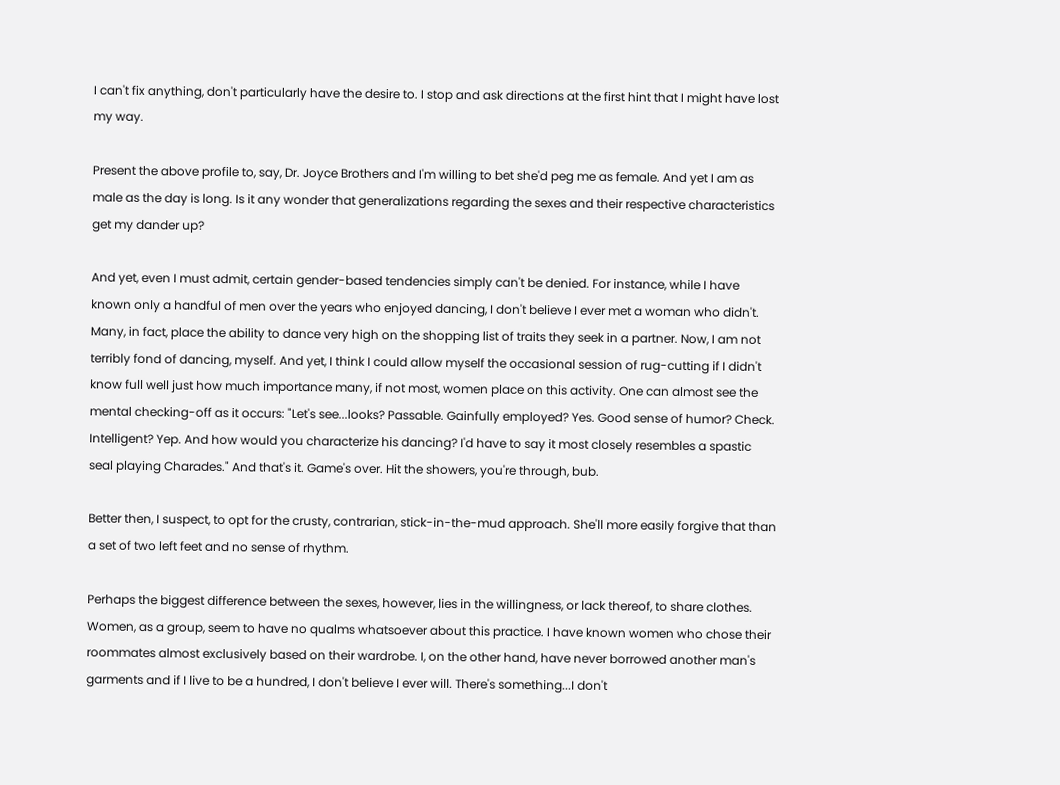I can't fix anything, don't particularly have the desire to. I stop and ask directions at the first hint that I might have lost my way.

Present the above profile to, say, Dr. Joyce Brothers and I'm willing to bet she'd peg me as female. And yet I am as male as the day is long. Is it any wonder that generalizations regarding the sexes and their respective characteristics get my dander up?

And yet, even I must admit, certain gender-based tendencies simply can't be denied. For instance, while I have known only a handful of men over the years who enjoyed dancing, I don't believe I ever met a woman who didn't. Many, in fact, place the ability to dance very high on the shopping list of traits they seek in a partner. Now, I am not terribly fond of dancing, myself. And yet, I think I could allow myself the occasional session of rug-cutting if I didn't know full well just how much importance many, if not most, women place on this activity. One can almost see the mental checking-off as it occurs: "Let's see...looks? Passable. Gainfully employed? Yes. Good sense of humor? Check. Intelligent? Yep. And how would you characterize his dancing? I'd have to say it most closely resembles a spastic seal playing Charades." And that's it. Game's over. Hit the showers, you're through, bub.

Better then, I suspect, to opt for the crusty, contrarian, stick-in-the-mud approach. She'll more easily forgive that than a set of two left feet and no sense of rhythm.

Perhaps the biggest difference between the sexes, however, lies in the willingness, or lack thereof, to share clothes. Women, as a group, seem to have no qualms whatsoever about this practice. I have known women who chose their roommates almost exclusively based on their wardrobe. I, on the other hand, have never borrowed another man's garments and if I live to be a hundred, I don't believe I ever will. There's something...I don't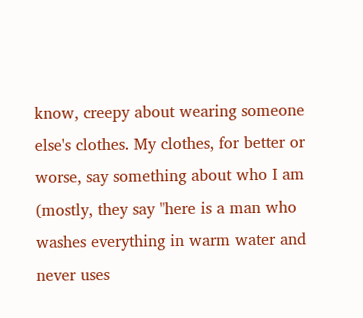know, creepy about wearing someone else's clothes. My clothes, for better or worse, say something about who I am (mostly, they say "here is a man who washes everything in warm water and never uses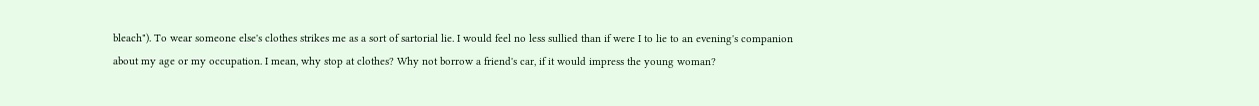bleach"). To wear someone else's clothes strikes me as a sort of sartorial lie. I would feel no less sullied than if were I to lie to an evening's companion about my age or my occupation. I mean, why stop at clothes? Why not borrow a friend's car, if it would impress the young woman?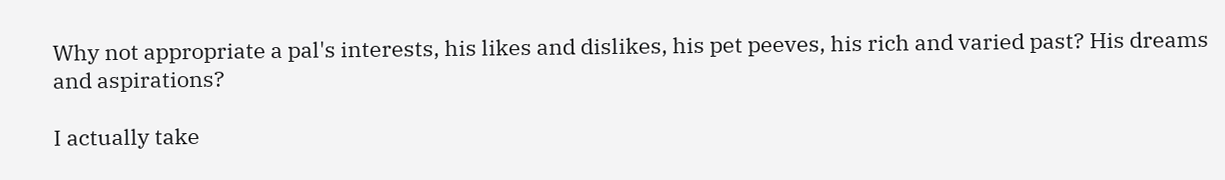Why not appropriate a pal's interests, his likes and dislikes, his pet peeves, his rich and varied past? His dreams and aspirations?

I actually take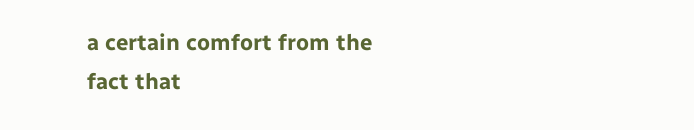a certain comfort from the fact that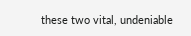these two vital, undeniable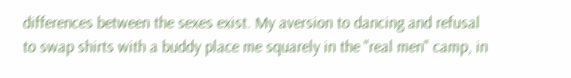differences between the sexes exist. My aversion to dancing and refusal to swap shirts with a buddy place me squarely in the "real men" camp, in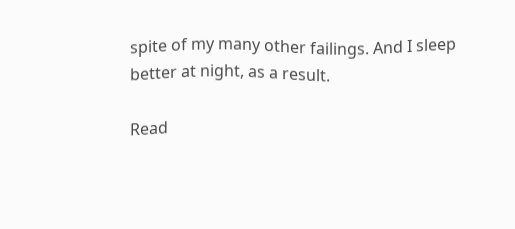spite of my many other failings. And I sleep better at night, as a result.

Read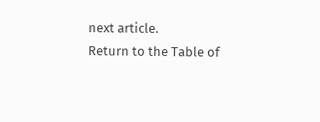next article.
Return to the Table of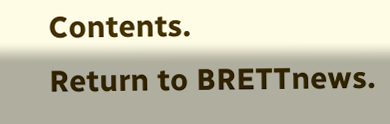Contents.
Return to BRETTnews.